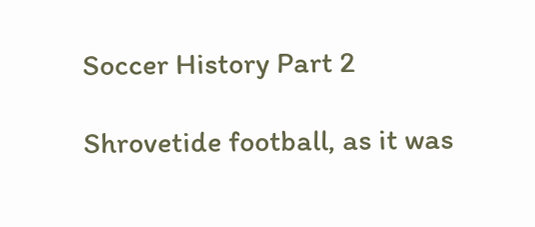Soccer History Part 2

Shrovetide football, as it was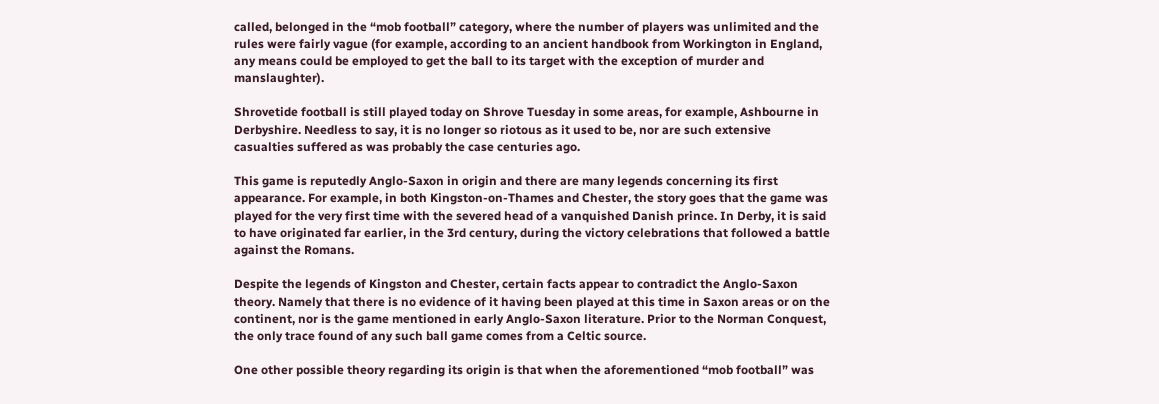called, belonged in the “mob football” category, where the number of players was unlimited and the rules were fairly vague (for example, according to an ancient handbook from Workington in England, any means could be employed to get the ball to its target with the exception of murder and manslaughter).

Shrovetide football is still played today on Shrove Tuesday in some areas, for example, Ashbourne in Derbyshire. Needless to say, it is no longer so riotous as it used to be, nor are such extensive casualties suffered as was probably the case centuries ago.

This game is reputedly Anglo-Saxon in origin and there are many legends concerning its first appearance. For example, in both Kingston-on-Thames and Chester, the story goes that the game was played for the very first time with the severed head of a vanquished Danish prince. In Derby, it is said to have originated far earlier, in the 3rd century, during the victory celebrations that followed a battle against the Romans.

Despite the legends of Kingston and Chester, certain facts appear to contradict the Anglo-Saxon theory. Namely that there is no evidence of it having been played at this time in Saxon areas or on the continent, nor is the game mentioned in early Anglo-Saxon literature. Prior to the Norman Conquest, the only trace found of any such ball game comes from a Celtic source.

One other possible theory regarding its origin is that when the aforementioned “mob football” was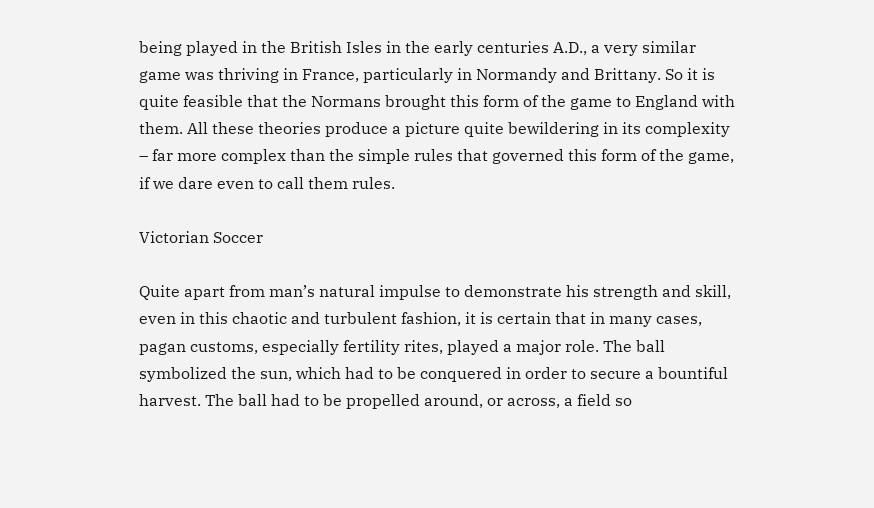being played in the British Isles in the early centuries A.D., a very similar game was thriving in France, particularly in Normandy and Brittany. So it is quite feasible that the Normans brought this form of the game to England with them. All these theories produce a picture quite bewildering in its complexity – far more complex than the simple rules that governed this form of the game, if we dare even to call them rules.

Victorian Soccer

Quite apart from man’s natural impulse to demonstrate his strength and skill, even in this chaotic and turbulent fashion, it is certain that in many cases, pagan customs, especially fertility rites, played a major role. The ball symbolized the sun, which had to be conquered in order to secure a bountiful harvest. The ball had to be propelled around, or across, a field so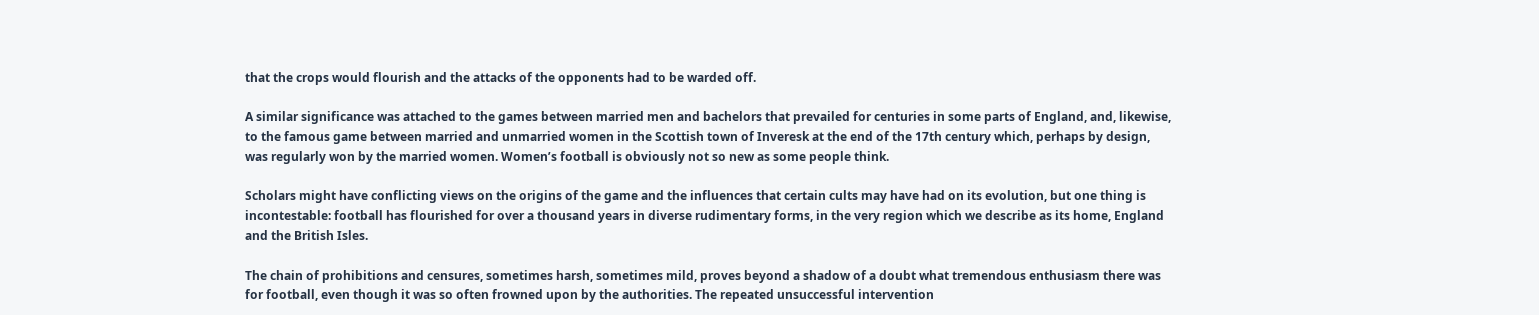that the crops would flourish and the attacks of the opponents had to be warded off.

A similar significance was attached to the games between married men and bachelors that prevailed for centuries in some parts of England, and, likewise, to the famous game between married and unmarried women in the Scottish town of Inveresk at the end of the 17th century which, perhaps by design, was regularly won by the married women. Women’s football is obviously not so new as some people think.

Scholars might have conflicting views on the origins of the game and the influences that certain cults may have had on its evolution, but one thing is incontestable: football has flourished for over a thousand years in diverse rudimentary forms, in the very region which we describe as its home, England and the British Isles.

The chain of prohibitions and censures, sometimes harsh, sometimes mild, proves beyond a shadow of a doubt what tremendous enthusiasm there was for football, even though it was so often frowned upon by the authorities. The repeated unsuccessful intervention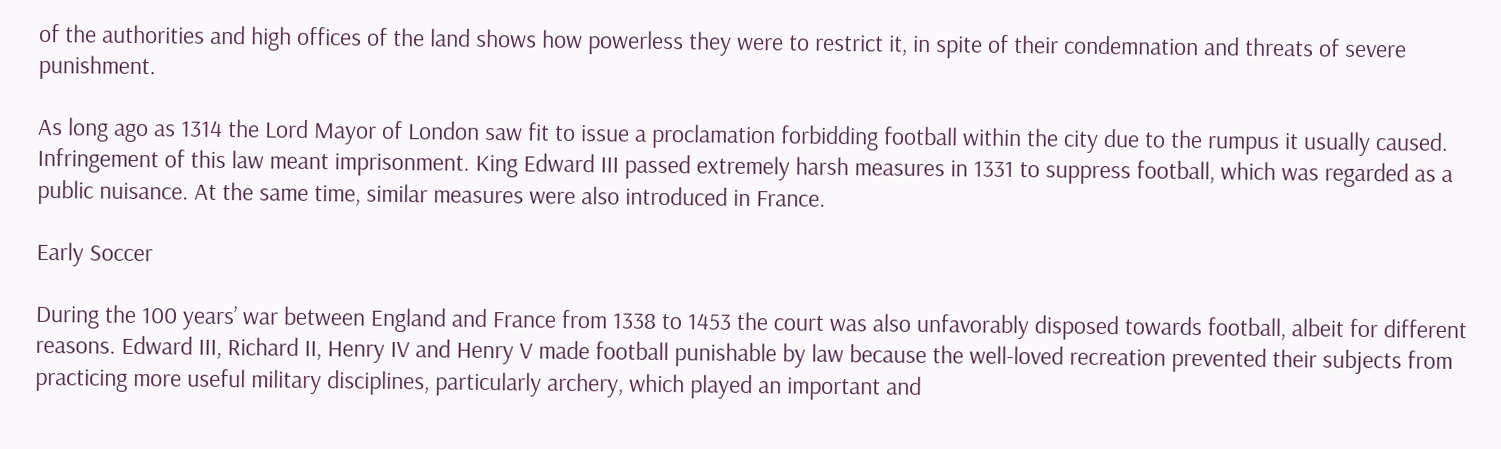of the authorities and high offices of the land shows how powerless they were to restrict it, in spite of their condemnation and threats of severe punishment.

As long ago as 1314 the Lord Mayor of London saw fit to issue a proclamation forbidding football within the city due to the rumpus it usually caused. Infringement of this law meant imprisonment. King Edward III passed extremely harsh measures in 1331 to suppress football, which was regarded as a public nuisance. At the same time, similar measures were also introduced in France.

Early Soccer

During the 100 years’ war between England and France from 1338 to 1453 the court was also unfavorably disposed towards football, albeit for different reasons. Edward III, Richard II, Henry IV and Henry V made football punishable by law because the well-loved recreation prevented their subjects from practicing more useful military disciplines, particularly archery, which played an important and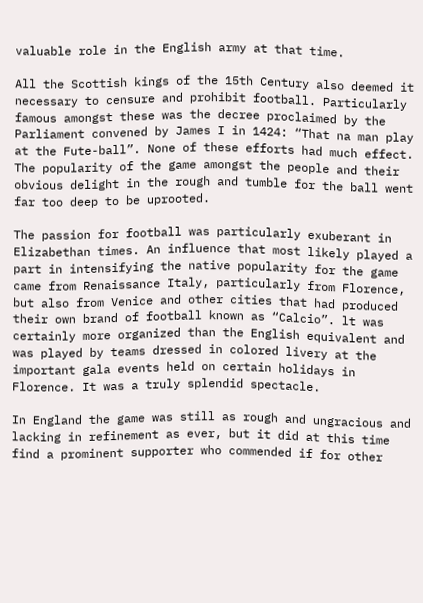valuable role in the English army at that time.

All the Scottish kings of the 15th Century also deemed it necessary to censure and prohibit football. Particularly famous amongst these was the decree proclaimed by the Parliament convened by James I in 1424: “That na man play at the Fute-ball”. None of these efforts had much effect. The popularity of the game amongst the people and their obvious delight in the rough and tumble for the ball went far too deep to be uprooted.

The passion for football was particularly exuberant in Elizabethan times. An influence that most likely played a part in intensifying the native popularity for the game came from Renaissance Italy, particularly from Florence, but also from Venice and other cities that had produced their own brand of football known as “Calcio”. lt was certainly more organized than the English equivalent and was played by teams dressed in colored livery at the important gala events held on certain holidays in Florence. It was a truly splendid spectacle.

In England the game was still as rough and ungracious and lacking in refinement as ever, but it did at this time find a prominent supporter who commended if for other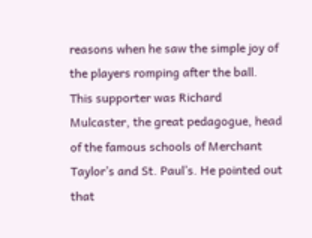reasons when he saw the simple joy of the players romping after the ball. This supporter was Richard Mulcaster, the great pedagogue, head of the famous schools of Merchant Taylor’s and St. Paul’s. He pointed out that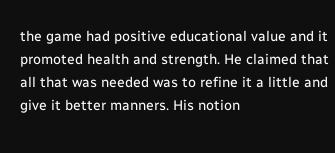the game had positive educational value and it promoted health and strength. He claimed that all that was needed was to refine it a little and give it better manners. His notion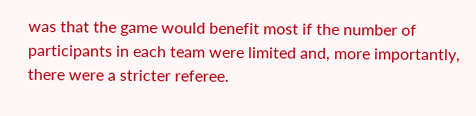was that the game would benefit most if the number of participants in each team were limited and, more importantly, there were a stricter referee.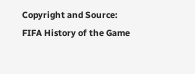Copyright and Source: FIFA History of the Game